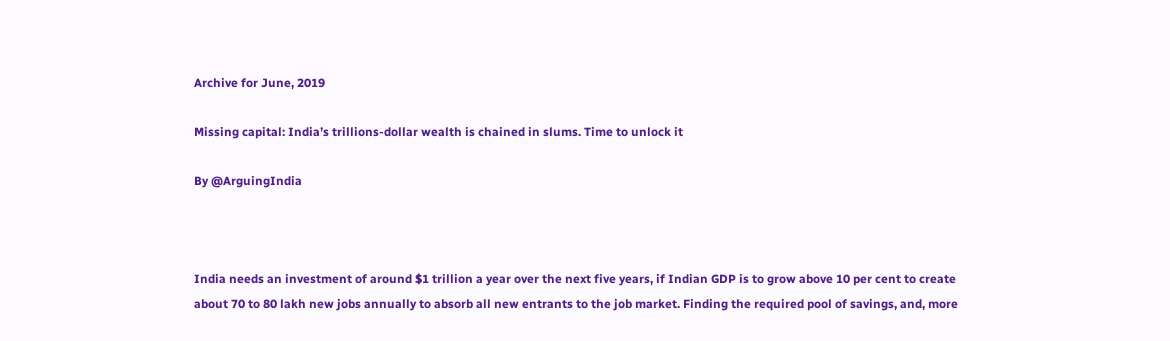Archive for June, 2019

Missing capital: India’s trillions-dollar wealth is chained in slums. Time to unlock it

By @ArguingIndia



India needs an investment of around $1 trillion a year over the next five years, if Indian GDP is to grow above 10 per cent to create about 70 to 80 lakh new jobs annually to absorb all new entrants to the job market. Finding the required pool of savings, and, more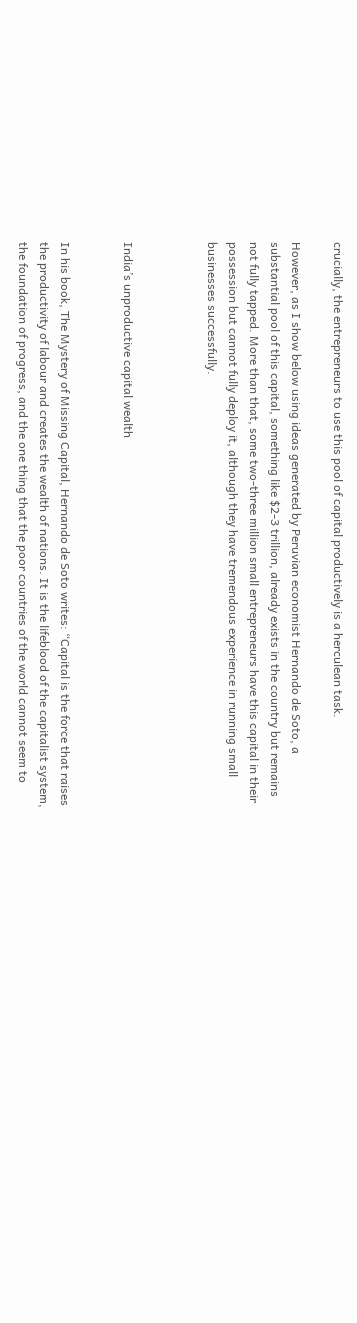crucially, the entrepreneurs to use this pool of capital productively is a herculean task.

However, as I show below using ideas generated by Peruvian economist Hernando de Soto, a substantial pool of this capital, something like $2-3 trillion, already exists in the country but remains not fully tapped. More than that, some two-three million small entrepreneurs have this capital in their possession but cannot fully deploy it, although they have tremendous experience in running small businesses successfully.



India’s unproductive capital wealth


In his book, The Mystery of Missing Capital, Hernando de Soto writes: “Capital is the force that raises the productivity of labour and creates the wealth of nations. It is the lifeblood of the capitalist system, the foundation of progress, and the one thing that the poor countries of the world cannot seem to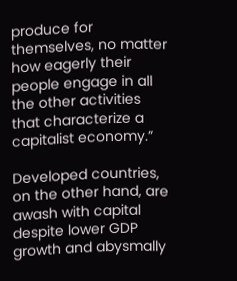produce for themselves, no matter how eagerly their people engage in all the other activities that characterize a capitalist economy.”

Developed countries, on the other hand, are awash with capital despite lower GDP growth and abysmally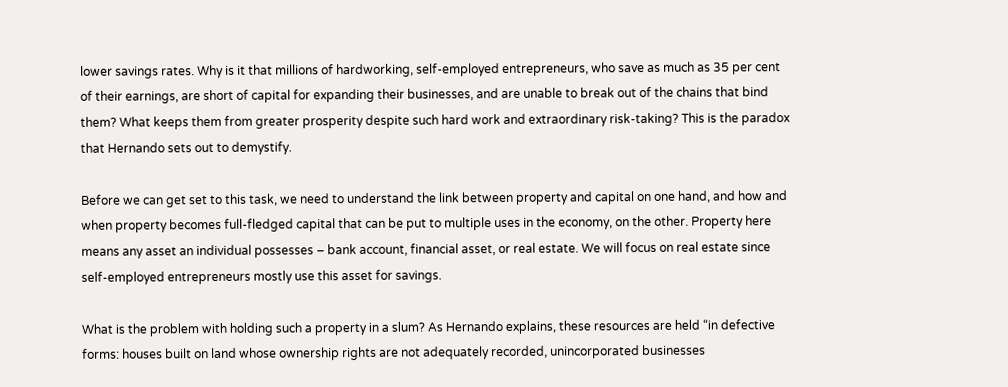lower savings rates. Why is it that millions of hardworking, self-employed entrepreneurs, who save as much as 35 per cent of their earnings, are short of capital for expanding their businesses, and are unable to break out of the chains that bind them? What keeps them from greater prosperity despite such hard work and extraordinary risk-taking? This is the paradox that Hernando sets out to demystify.

Before we can get set to this task, we need to understand the link between property and capital on one hand, and how and when property becomes full-fledged capital that can be put to multiple uses in the economy, on the other. Property here means any asset an individual possesses – bank account, financial asset, or real estate. We will focus on real estate since self-employed entrepreneurs mostly use this asset for savings.

What is the problem with holding such a property in a slum? As Hernando explains, these resources are held “in defective forms: houses built on land whose ownership rights are not adequately recorded, unincorporated businesses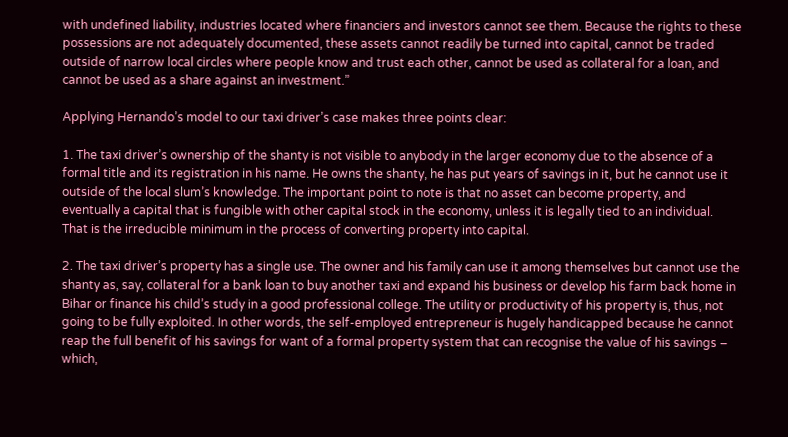with undefined liability, industries located where financiers and investors cannot see them. Because the rights to these possessions are not adequately documented, these assets cannot readily be turned into capital, cannot be traded outside of narrow local circles where people know and trust each other, cannot be used as collateral for a loan, and cannot be used as a share against an investment.”

Applying Hernando’s model to our taxi driver’s case makes three points clear:

1. The taxi driver’s ownership of the shanty is not visible to anybody in the larger economy due to the absence of a formal title and its registration in his name. He owns the shanty, he has put years of savings in it, but he cannot use it outside of the local slum’s knowledge. The important point to note is that no asset can become property, and eventually a capital that is fungible with other capital stock in the economy, unless it is legally tied to an individual. That is the irreducible minimum in the process of converting property into capital.

2. The taxi driver’s property has a single use. The owner and his family can use it among themselves but cannot use the shanty as, say, collateral for a bank loan to buy another taxi and expand his business or develop his farm back home in Bihar or finance his child’s study in a good professional college. The utility or productivity of his property is, thus, not going to be fully exploited. In other words, the self-employed entrepreneur is hugely handicapped because he cannot reap the full benefit of his savings for want of a formal property system that can recognise the value of his savings – which,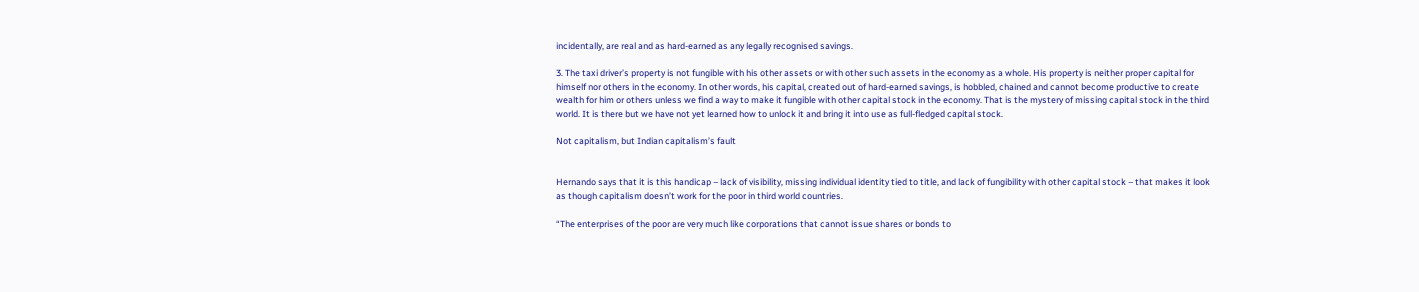incidentally, are real and as hard-earned as any legally recognised savings.

3. The taxi driver’s property is not fungible with his other assets or with other such assets in the economy as a whole. His property is neither proper capital for himself nor others in the economy. In other words, his capital, created out of hard-earned savings, is hobbled, chained and cannot become productive to create wealth for him or others unless we find a way to make it fungible with other capital stock in the economy. That is the mystery of missing capital stock in the third world. It is there but we have not yet learned how to unlock it and bring it into use as full-fledged capital stock.

Not capitalism, but Indian capitalism’s fault


Hernando says that it is this handicap – lack of visibility, missing individual identity tied to title, and lack of fungibility with other capital stock – that makes it look as though capitalism doesn’t work for the poor in third world countries.

“The enterprises of the poor are very much like corporations that cannot issue shares or bonds to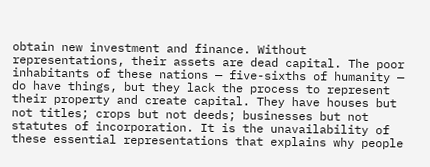obtain new investment and finance. Without representations, their assets are dead capital. The poor inhabitants of these nations — five-sixths of humanity — do have things, but they lack the process to represent their property and create capital. They have houses but not titles; crops but not deeds; businesses but not statutes of incorporation. It is the unavailability of these essential representations that explains why people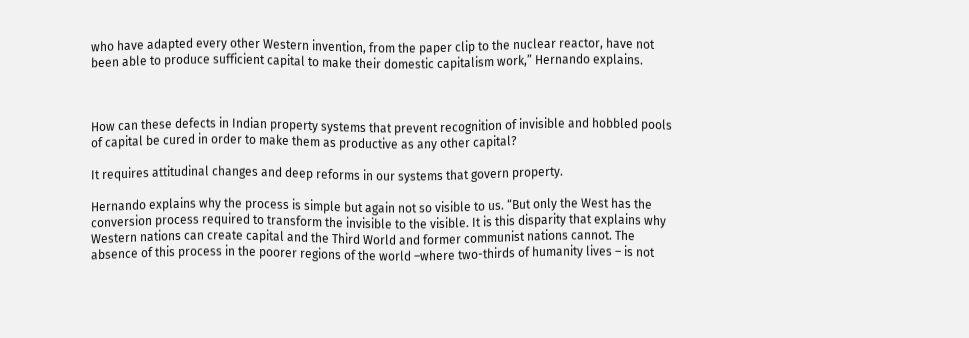who have adapted every other Western invention, from the paper clip to the nuclear reactor, have not been able to produce sufficient capital to make their domestic capitalism work,” Hernando explains.



How can these defects in Indian property systems that prevent recognition of invisible and hobbled pools of capital be cured in order to make them as productive as any other capital?

It requires attitudinal changes and deep reforms in our systems that govern property.

Hernando explains why the process is simple but again not so visible to us. “But only the West has the conversion process required to transform the invisible to the visible. It is this disparity that explains why Western nations can create capital and the Third World and former communist nations cannot. The absence of this process in the poorer regions of the world –where two-thirds of humanity lives – is not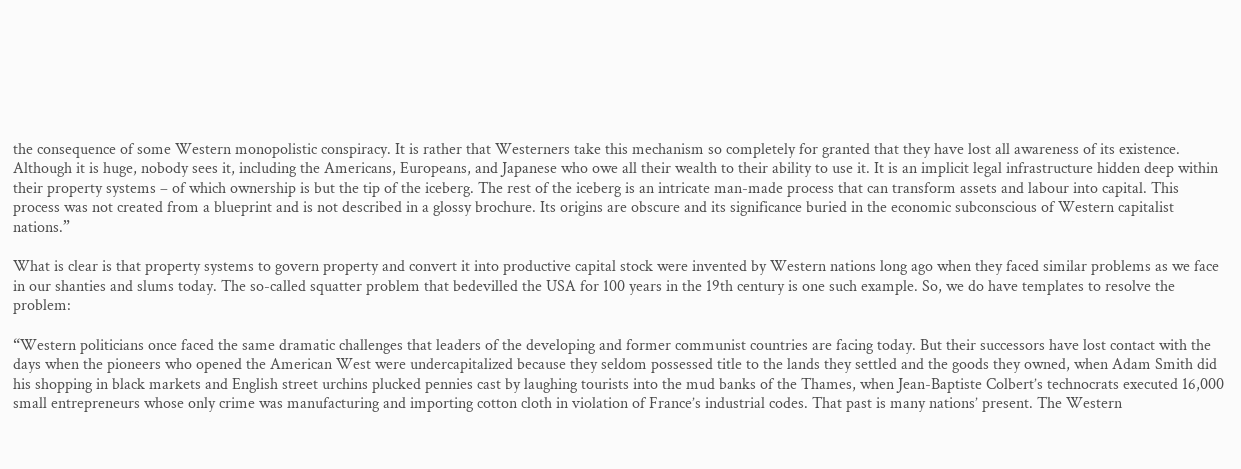the consequence of some Western monopolistic conspiracy. It is rather that Westerners take this mechanism so completely for granted that they have lost all awareness of its existence. Although it is huge, nobody sees it, including the Americans, Europeans, and Japanese who owe all their wealth to their ability to use it. It is an implicit legal infrastructure hidden deep within their property systems – of which ownership is but the tip of the iceberg. The rest of the iceberg is an intricate man-made process that can transform assets and labour into capital. This process was not created from a blueprint and is not described in a glossy brochure. Its origins are obscure and its significance buried in the economic subconscious of Western capitalist nations.”

What is clear is that property systems to govern property and convert it into productive capital stock were invented by Western nations long ago when they faced similar problems as we face in our shanties and slums today. The so-called squatter problem that bedevilled the USA for 100 years in the 19th century is one such example. So, we do have templates to resolve the problem:

“Western politicians once faced the same dramatic challenges that leaders of the developing and former communist countries are facing today. But their successors have lost contact with the days when the pioneers who opened the American West were undercapitalized because they seldom possessed title to the lands they settled and the goods they owned, when Adam Smith did his shopping in black markets and English street urchins plucked pennies cast by laughing tourists into the mud banks of the Thames, when Jean-Baptiste Colbert’s technocrats executed 16,000 small entrepreneurs whose only crime was manufacturing and importing cotton cloth in violation of France’s industrial codes. That past is many nations’ present. The Western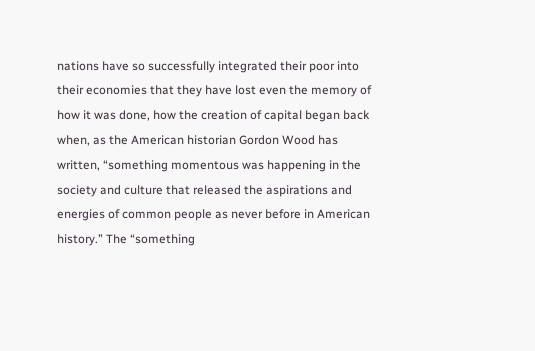nations have so successfully integrated their poor into their economies that they have lost even the memory of how it was done, how the creation of capital began back when, as the American historian Gordon Wood has written, “something momentous was happening in the society and culture that released the aspirations and energies of common people as never before in American history.” The “something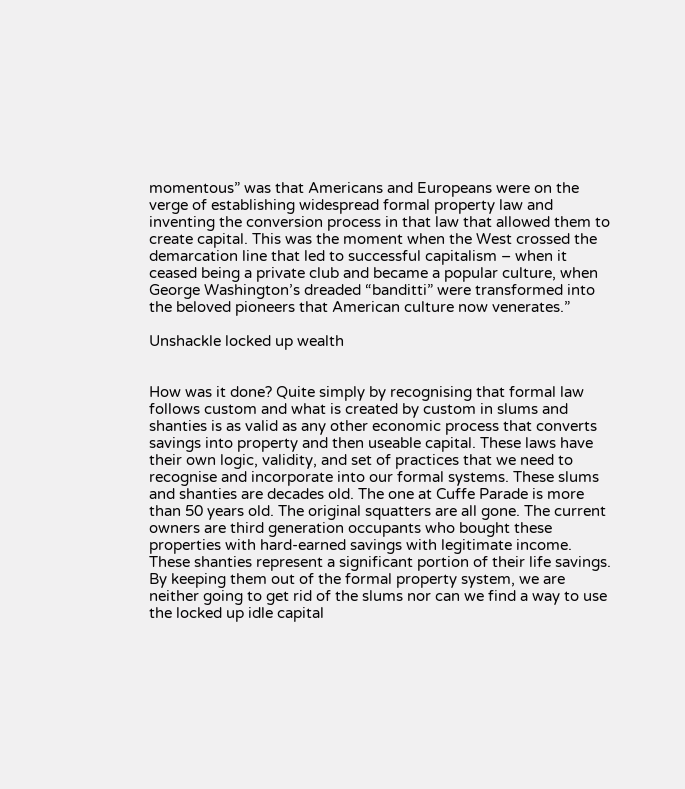momentous” was that Americans and Europeans were on the verge of establishing widespread formal property law and inventing the conversion process in that law that allowed them to create capital. This was the moment when the West crossed the demarcation line that led to successful capitalism – when it ceased being a private club and became a popular culture, when George Washington’s dreaded “banditti” were transformed into the beloved pioneers that American culture now venerates.”

Unshackle locked up wealth


How was it done? Quite simply by recognising that formal law follows custom and what is created by custom in slums and shanties is as valid as any other economic process that converts savings into property and then useable capital. These laws have their own logic, validity, and set of practices that we need to recognise and incorporate into our formal systems. These slums and shanties are decades old. The one at Cuffe Parade is more than 50 years old. The original squatters are all gone. The current owners are third generation occupants who bought these properties with hard-earned savings with legitimate income. These shanties represent a significant portion of their life savings. By keeping them out of the formal property system, we are neither going to get rid of the slums nor can we find a way to use the locked up idle capital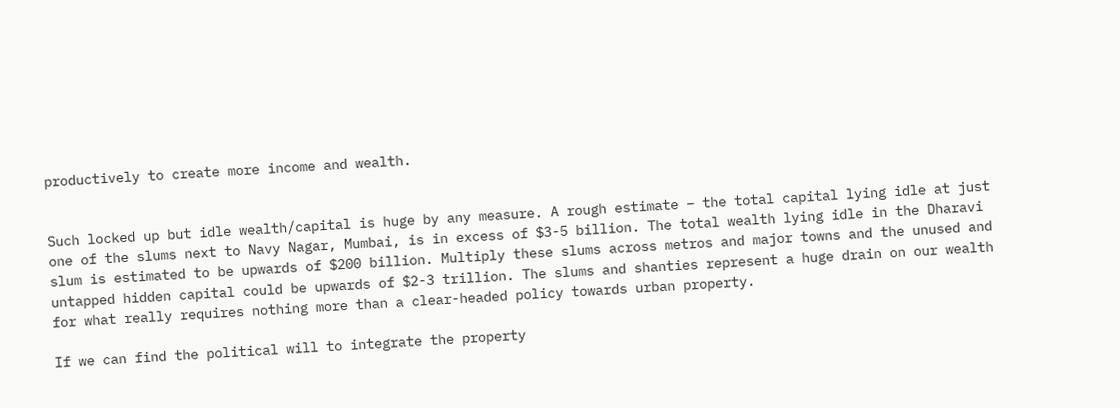productively to create more income and wealth.


Such locked up but idle wealth/capital is huge by any measure. A rough estimate – the total capital lying idle at just one of the slums next to Navy Nagar, Mumbai, is in excess of $3-5 billion. The total wealth lying idle in the Dharavi slum is estimated to be upwards of $200 billion. Multiply these slums across metros and major towns and the unused and untapped hidden capital could be upwards of $2-3 trillion. The slums and shanties represent a huge drain on our wealth for what really requires nothing more than a clear-headed policy towards urban property.

If we can find the political will to integrate the property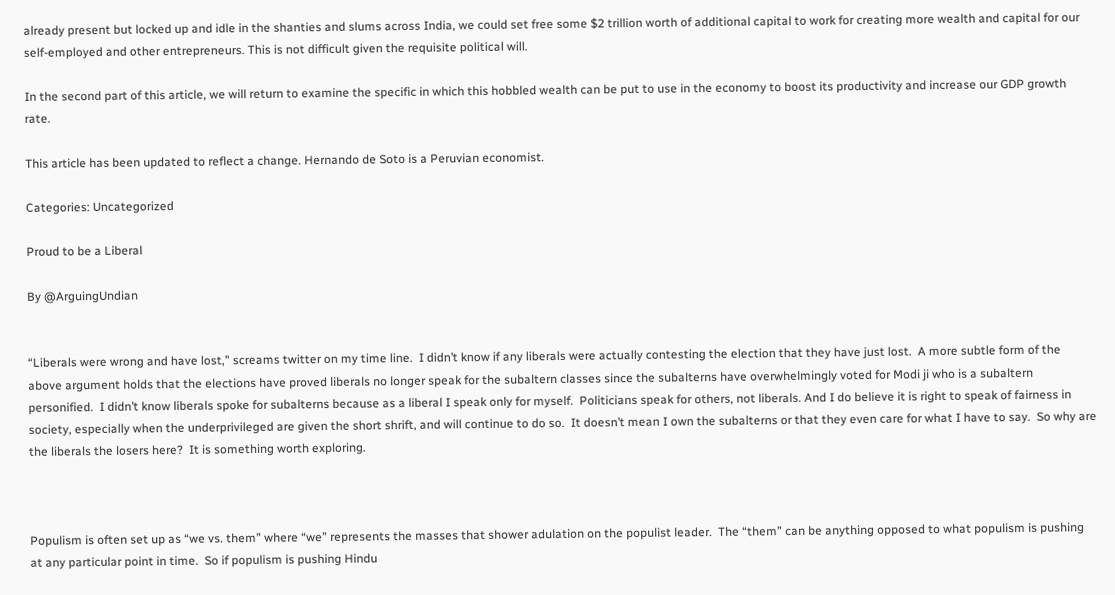already present but locked up and idle in the shanties and slums across India, we could set free some $2 trillion worth of additional capital to work for creating more wealth and capital for our self-employed and other entrepreneurs. This is not difficult given the requisite political will.

In the second part of this article, we will return to examine the specific in which this hobbled wealth can be put to use in the economy to boost its productivity and increase our GDP growth rate.

This article has been updated to reflect a change. Hernando de Soto is a Peruvian economist.

Categories: Uncategorized

Proud to be a Liberal

By @ArguingUndian


“Liberals were wrong and have lost,” screams twitter on my time line.  I didn’t know if any liberals were actually contesting the election that they have just lost.  A more subtle form of the above argument holds that the elections have proved liberals no longer speak for the subaltern classes since the subalterns have overwhelmingly voted for Modi ji who is a subaltern personified.  I didn’t know liberals spoke for subalterns because as a liberal I speak only for myself.  Politicians speak for others, not liberals. And I do believe it is right to speak of fairness in society, especially when the underprivileged are given the short shrift, and will continue to do so.  It doesn’t mean I own the subalterns or that they even care for what I have to say.  So why are the liberals the losers here?  It is something worth exploring.



Populism is often set up as “we vs. them” where “we” represents the masses that shower adulation on the populist leader.  The “them” can be anything opposed to what populism is pushing at any particular point in time.  So if populism is pushing Hindu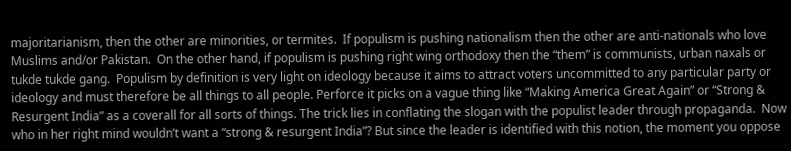majoritarianism, then the other are minorities, or termites.  If populism is pushing nationalism then the other are anti-nationals who love Muslims and/or Pakistan.  On the other hand, if populism is pushing right wing orthodoxy then the “them” is communists, urban naxals or tukde tukde gang.  Populism by definition is very light on ideology because it aims to attract voters uncommitted to any particular party or ideology and must therefore be all things to all people. Perforce it picks on a vague thing like “Making America Great Again” or “Strong & Resurgent India” as a coverall for all sorts of things. The trick lies in conflating the slogan with the populist leader through propaganda.  Now who in her right mind wouldn’t want a “strong & resurgent India”? But since the leader is identified with this notion, the moment you oppose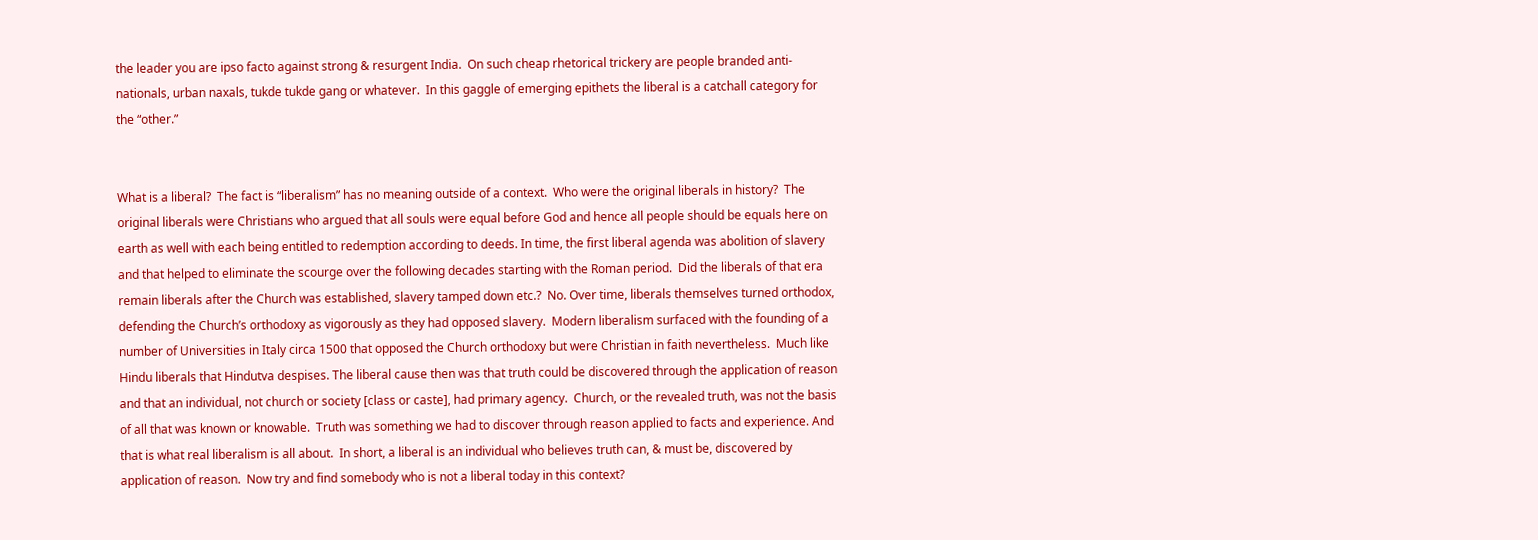the leader you are ipso facto against strong & resurgent India.  On such cheap rhetorical trickery are people branded anti-nationals, urban naxals, tukde tukde gang or whatever.  In this gaggle of emerging epithets the liberal is a catchall category for the “other.”


What is a liberal?  The fact is “liberalism” has no meaning outside of a context.  Who were the original liberals in history?  The original liberals were Christians who argued that all souls were equal before God and hence all people should be equals here on earth as well with each being entitled to redemption according to deeds. In time, the first liberal agenda was abolition of slavery and that helped to eliminate the scourge over the following decades starting with the Roman period.  Did the liberals of that era remain liberals after the Church was established, slavery tamped down etc.?  No. Over time, liberals themselves turned orthodox, defending the Church’s orthodoxy as vigorously as they had opposed slavery.  Modern liberalism surfaced with the founding of a number of Universities in Italy circa 1500 that opposed the Church orthodoxy but were Christian in faith nevertheless.  Much like Hindu liberals that Hindutva despises. The liberal cause then was that truth could be discovered through the application of reason and that an individual, not church or society [class or caste], had primary agency.  Church, or the revealed truth, was not the basis of all that was known or knowable.  Truth was something we had to discover through reason applied to facts and experience. And that is what real liberalism is all about.  In short, a liberal is an individual who believes truth can, & must be, discovered by application of reason.  Now try and find somebody who is not a liberal today in this context?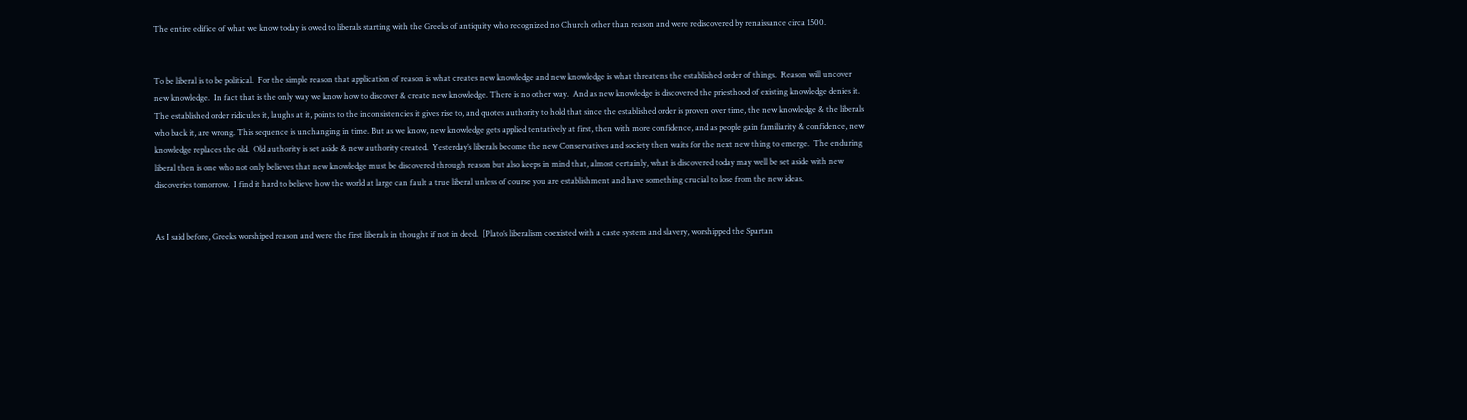The entire edifice of what we know today is owed to liberals starting with the Greeks of antiquity who recognized no Church other than reason and were rediscovered by renaissance circa 1500.


To be liberal is to be political.  For the simple reason that application of reason is what creates new knowledge and new knowledge is what threatens the established order of things.  Reason will uncover new knowledge.  In fact that is the only way we know how to discover & create new knowledge. There is no other way.  And as new knowledge is discovered the priesthood of existing knowledge denies it.  The established order ridicules it, laughs at it, points to the inconsistencies it gives rise to, and quotes authority to hold that since the established order is proven over time, the new knowledge & the liberals who back it, are wrong. This sequence is unchanging in time. But as we know, new knowledge gets applied tentatively at first, then with more confidence, and as people gain familiarity & confidence, new knowledge replaces the old.  Old authority is set aside & new authority created.  Yesterday’s liberals become the new Conservatives and society then waits for the next new thing to emerge.  The enduring liberal then is one who not only believes that new knowledge must be discovered through reason but also keeps in mind that, almost certainly, what is discovered today may well be set aside with new discoveries tomorrow.  I find it hard to believe how the world at large can fault a true liberal unless of course you are establishment and have something crucial to lose from the new ideas.


As I said before, Greeks worshiped reason and were the first liberals in thought if not in deed.  [Plato’s liberalism coexisted with a caste system and slavery, worshipped the Spartan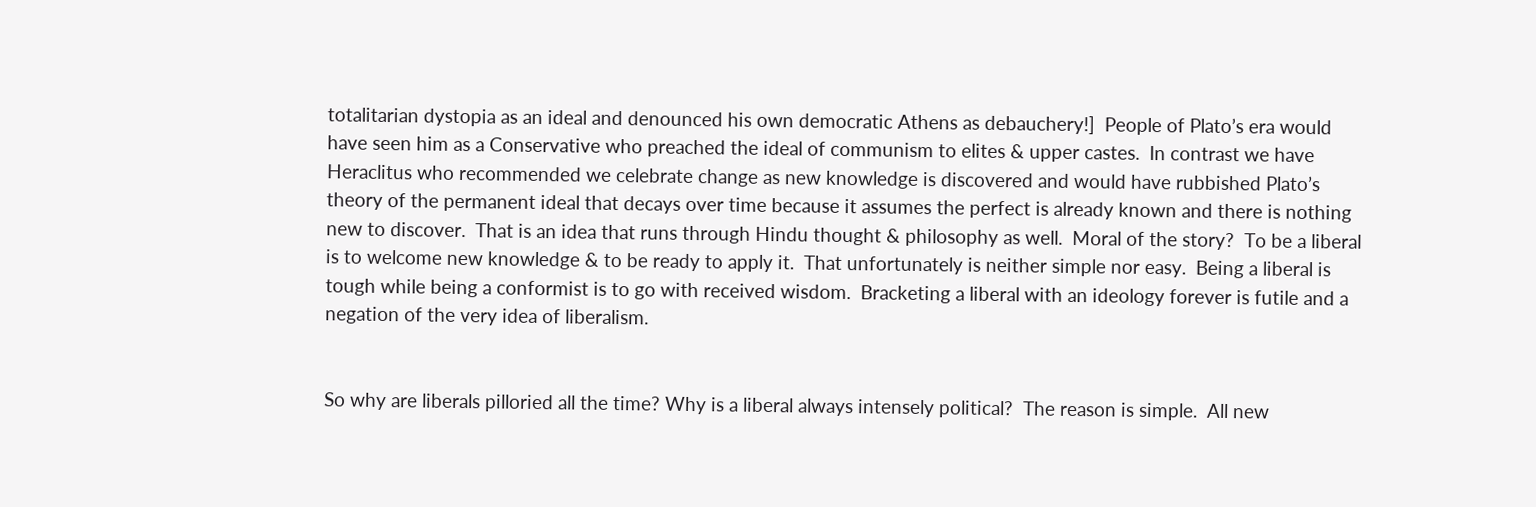totalitarian dystopia as an ideal and denounced his own democratic Athens as debauchery!]  People of Plato’s era would have seen him as a Conservative who preached the ideal of communism to elites & upper castes.  In contrast we have Heraclitus who recommended we celebrate change as new knowledge is discovered and would have rubbished Plato’s theory of the permanent ideal that decays over time because it assumes the perfect is already known and there is nothing new to discover.  That is an idea that runs through Hindu thought & philosophy as well.  Moral of the story?  To be a liberal is to welcome new knowledge & to be ready to apply it.  That unfortunately is neither simple nor easy.  Being a liberal is tough while being a conformist is to go with received wisdom.  Bracketing a liberal with an ideology forever is futile and a negation of the very idea of liberalism.


So why are liberals pilloried all the time? Why is a liberal always intensely political?  The reason is simple.  All new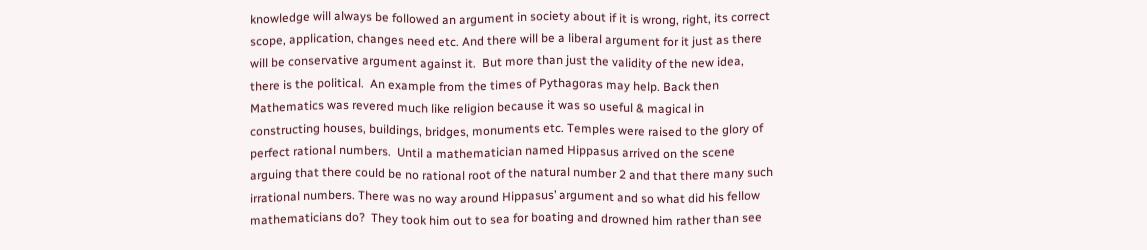knowledge will always be followed an argument in society about if it is wrong, right, its correct scope, application, changes need etc. And there will be a liberal argument for it just as there will be conservative argument against it.  But more than just the validity of the new idea, there is the political.  An example from the times of Pythagoras may help. Back then Mathematics was revered much like religion because it was so useful & magical in constructing houses, buildings, bridges, monuments etc. Temples were raised to the glory of perfect rational numbers.  Until a mathematician named Hippasus arrived on the scene arguing that there could be no rational root of the natural number 2 and that there many such irrational numbers. There was no way around Hippasus’ argument and so what did his fellow mathematicians do?  They took him out to sea for boating and drowned him rather than see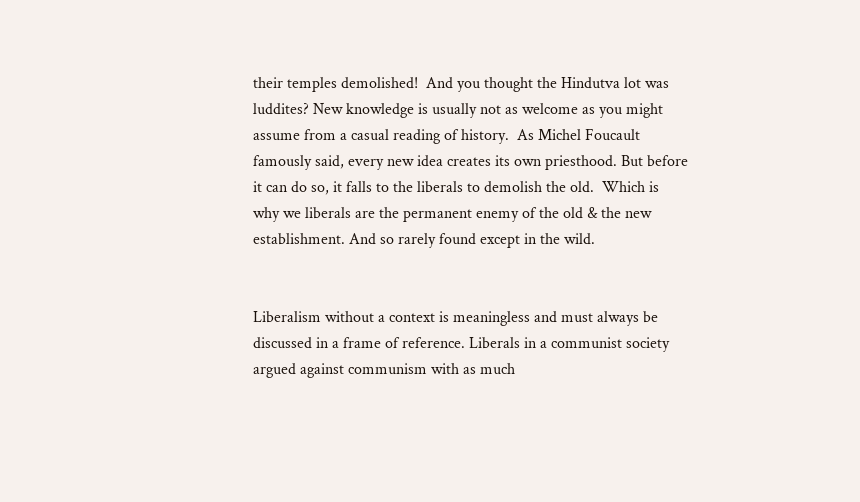their temples demolished!  And you thought the Hindutva lot was luddites? New knowledge is usually not as welcome as you might assume from a casual reading of history.  As Michel Foucault famously said, every new idea creates its own priesthood. But before it can do so, it falls to the liberals to demolish the old.  Which is why we liberals are the permanent enemy of the old & the new establishment. And so rarely found except in the wild.


Liberalism without a context is meaningless and must always be discussed in a frame of reference. Liberals in a communist society argued against communism with as much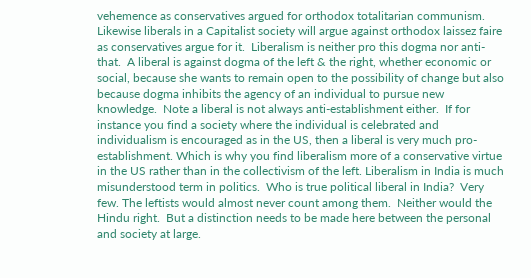vehemence as conservatives argued for orthodox totalitarian communism.  Likewise liberals in a Capitalist society will argue against orthodox laissez faire as conservatives argue for it.  Liberalism is neither pro this dogma nor anti-that.  A liberal is against dogma of the left & the right, whether economic or social, because she wants to remain open to the possibility of change but also because dogma inhibits the agency of an individual to pursue new knowledge.  Note a liberal is not always anti-establishment either.  If for instance you find a society where the individual is celebrated and individualism is encouraged as in the US, then a liberal is very much pro-establishment. Which is why you find liberalism more of a conservative virtue in the US rather than in the collectivism of the left. Liberalism in India is much misunderstood term in politics.  Who is true political liberal in India?  Very few. The leftists would almost never count among them.  Neither would the Hindu right.  But a distinction needs to be made here between the personal and society at large.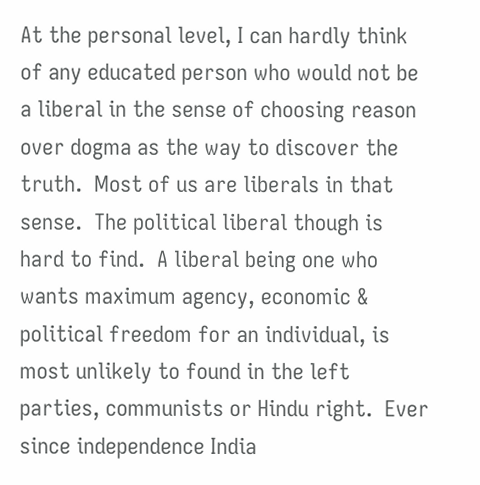At the personal level, I can hardly think of any educated person who would not be a liberal in the sense of choosing reason over dogma as the way to discover the truth.  Most of us are liberals in that sense.  The political liberal though is hard to find.  A liberal being one who wants maximum agency, economic & political freedom for an individual, is most unlikely to found in the left parties, communists or Hindu right.  Ever since independence India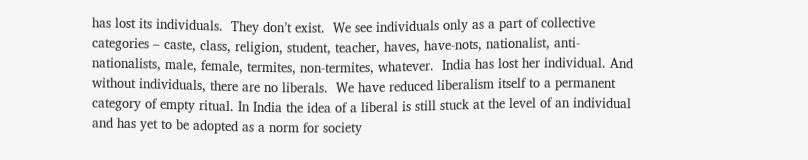has lost its individuals.  They don’t exist.  We see individuals only as a part of collective categories – caste, class, religion, student, teacher, haves, have-nots, nationalist, anti-nationalists, male, female, termites, non-termites, whatever.  India has lost her individual. And without individuals, there are no liberals.  We have reduced liberalism itself to a permanent category of empty ritual. In India the idea of a liberal is still stuck at the level of an individual and has yet to be adopted as a norm for society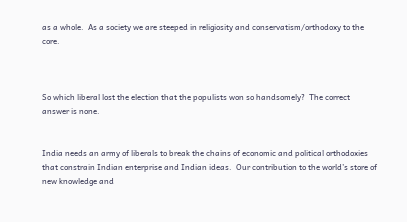as a whole.  As a society we are steeped in religiosity and conservatism/orthodoxy to the core.



So which liberal lost the election that the populists won so handsomely?  The correct answer is none.


India needs an army of liberals to break the chains of economic and political orthodoxies that constrain Indian enterprise and Indian ideas.  Our contribution to the world’s store of new knowledge and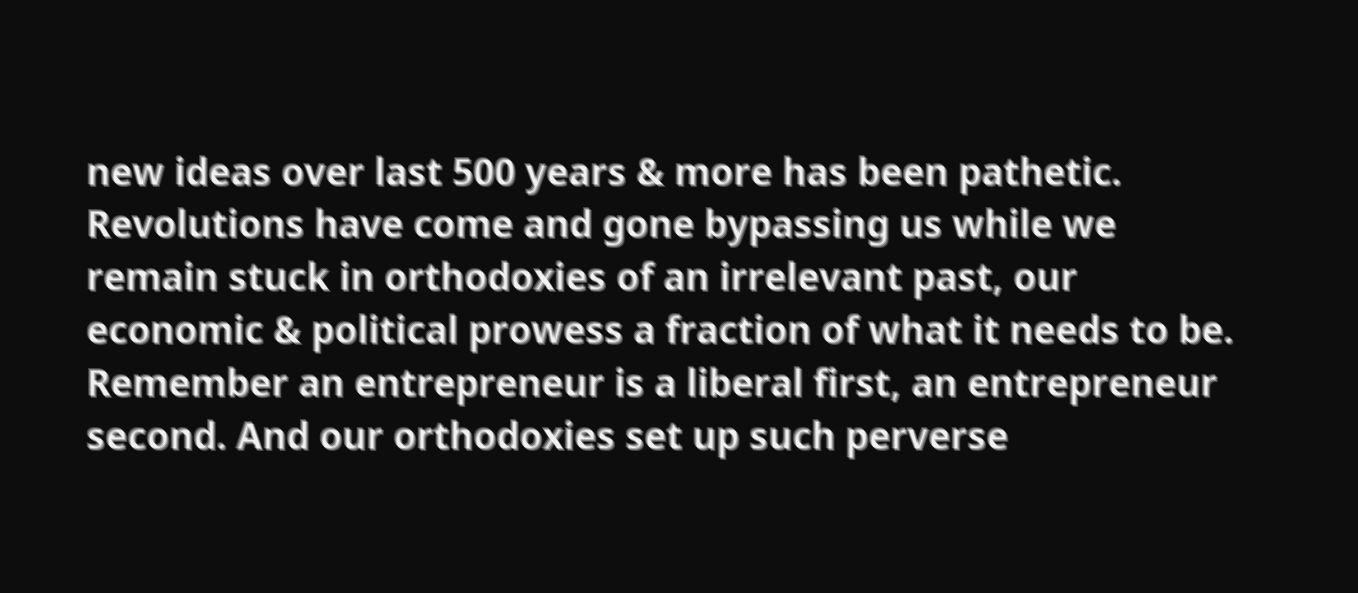new ideas over last 500 years & more has been pathetic.  Revolutions have come and gone bypassing us while we remain stuck in orthodoxies of an irrelevant past, our economic & political prowess a fraction of what it needs to be.  Remember an entrepreneur is a liberal first, an entrepreneur second. And our orthodoxies set up such perverse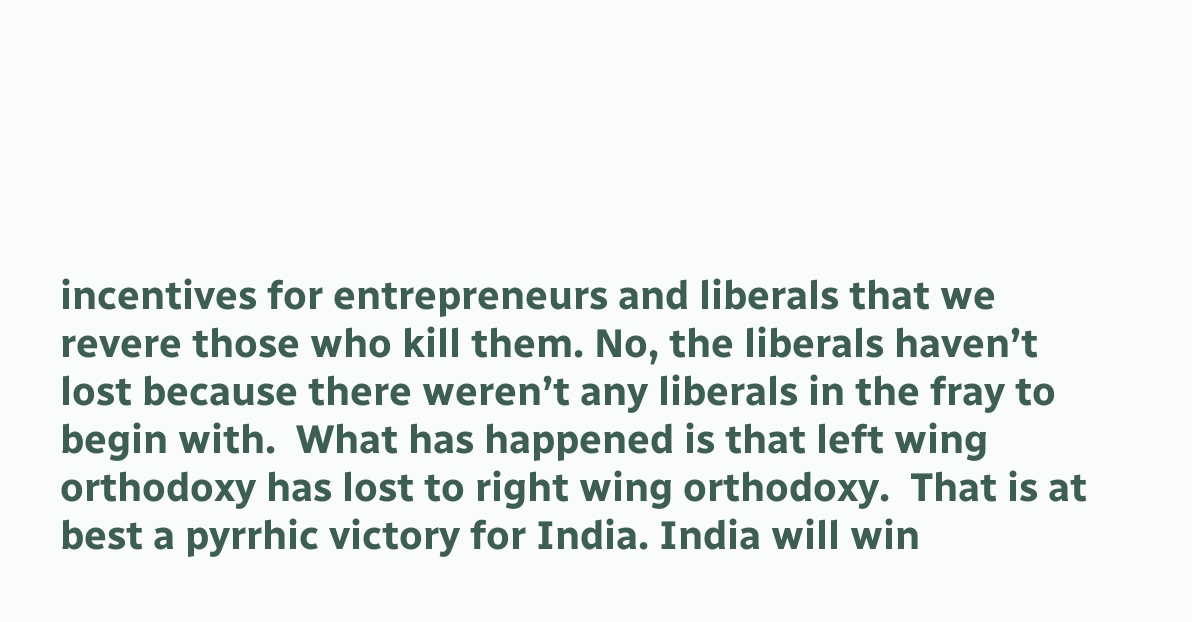incentives for entrepreneurs and liberals that we revere those who kill them. No, the liberals haven’t lost because there weren’t any liberals in the fray to begin with.  What has happened is that left wing orthodoxy has lost to right wing orthodoxy.  That is at best a pyrrhic victory for India. India will win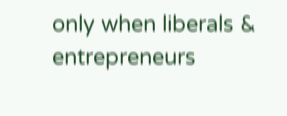only when liberals & entrepreneurs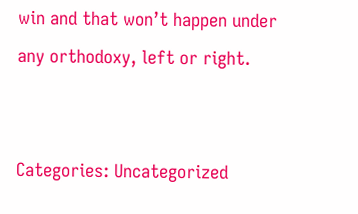win and that won’t happen under any orthodoxy, left or right.


Categories: Uncategorized